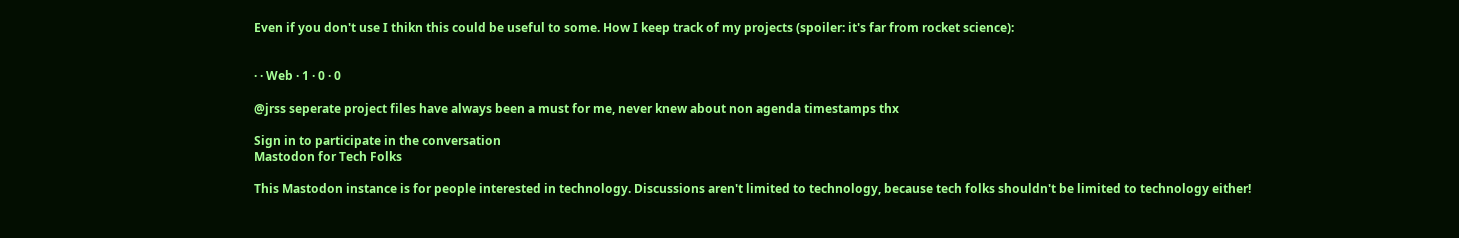Even if you don't use I thikn this could be useful to some. How I keep track of my projects (spoiler: it's far from rocket science):


· · Web · 1 · 0 · 0

@jrss seperate project files have always been a must for me, never knew about non agenda timestamps thx

Sign in to participate in the conversation
Mastodon for Tech Folks

This Mastodon instance is for people interested in technology. Discussions aren't limited to technology, because tech folks shouldn't be limited to technology either!